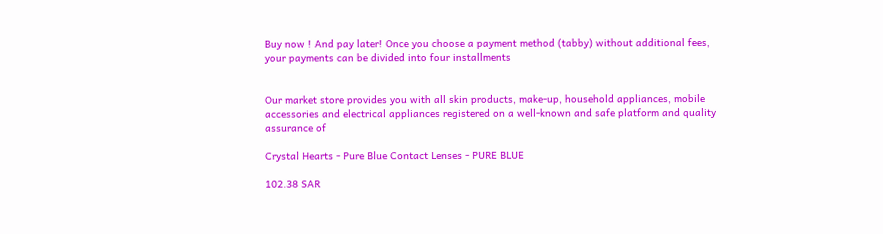Buy now ! And pay later! Once you choose a payment method (tabby) without additional fees, your payments can be divided into four installments


Our market store provides you with all skin products, make-up, household appliances, mobile accessories and electrical appliances registered on a well-known and safe platform and quality assurance of

Crystal Hearts - Pure Blue Contact Lenses - PURE BLUE

102.38 SAR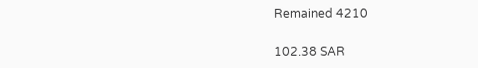Remained 4210

102.38 SAR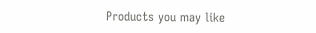Products you may like